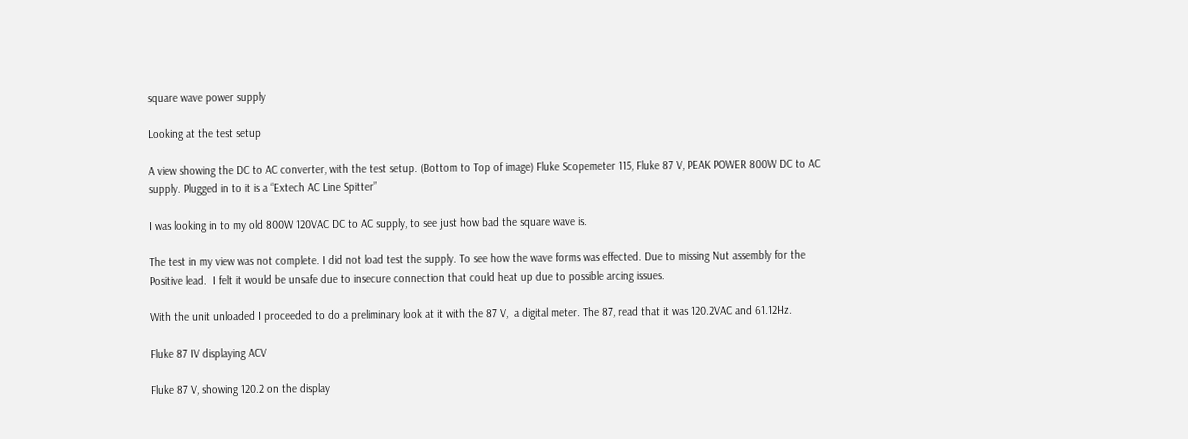square wave power supply

Looking at the test setup

A view showing the DC to AC converter, with the test setup. (Bottom to Top of image) Fluke Scopemeter 115, Fluke 87 V, PEAK POWER 800W DC to AC supply. Plugged in to it is a “Extech AC Line Spitter”

I was looking in to my old 800W 120VAC DC to AC supply, to see just how bad the square wave is.

The test in my view was not complete. I did not load test the supply. To see how the wave forms was effected. Due to missing Nut assembly for the Positive lead.  I felt it would be unsafe due to insecure connection that could heat up due to possible arcing issues.

With the unit unloaded I proceeded to do a preliminary look at it with the 87 V,  a digital meter. The 87, read that it was 120.2VAC and 61.12Hz.

Fluke 87 IV displaying ACV

Fluke 87 V, showing 120.2 on the display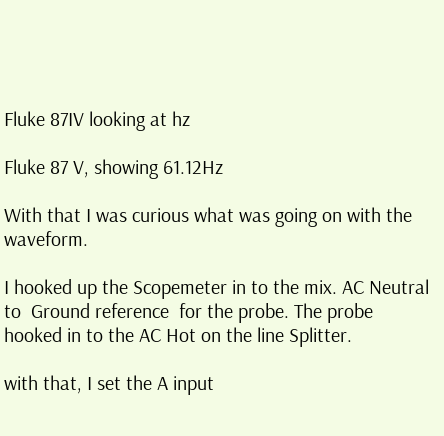Fluke 87IV looking at hz

Fluke 87 V, showing 61.12Hz

With that I was curious what was going on with the waveform.

I hooked up the Scopemeter in to the mix. AC Neutral to  Ground reference  for the probe. The probe hooked in to the AC Hot on the line Splitter.

with that, I set the A input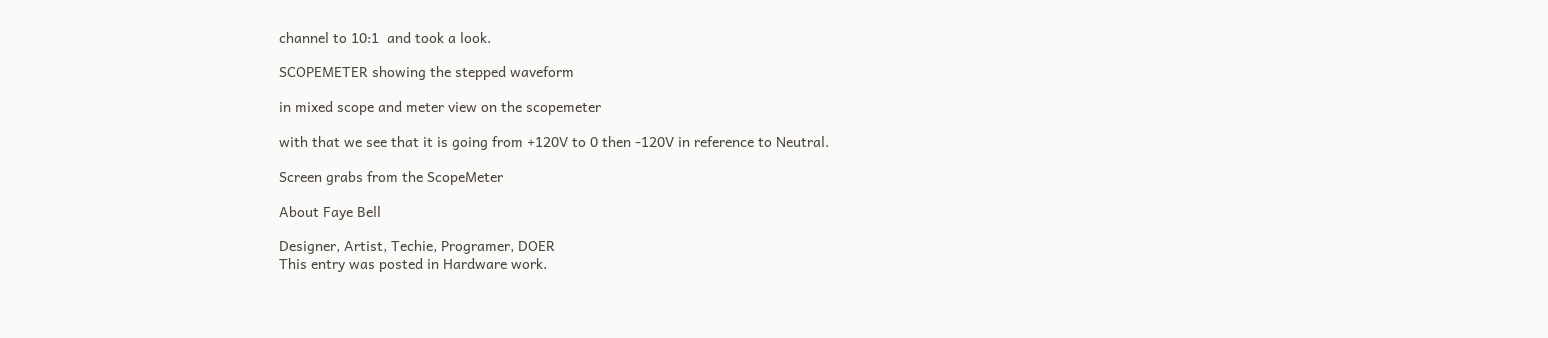channel to 10:1  and took a look.

SCOPEMETER showing the stepped waveform

in mixed scope and meter view on the scopemeter

with that we see that it is going from +120V to 0 then -120V in reference to Neutral.

Screen grabs from the ScopeMeter

About Faye Bell

Designer, Artist, Techie, Programer, DOER
This entry was posted in Hardware work.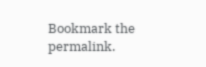Bookmark the permalink.